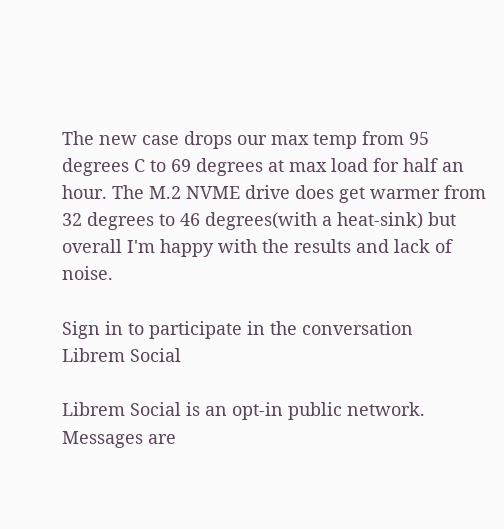The new case drops our max temp from 95 degrees C to 69 degrees at max load for half an hour. The M.2 NVME drive does get warmer from 32 degrees to 46 degrees(with a heat-sink) but overall I'm happy with the results and lack of noise.

Sign in to participate in the conversation
Librem Social

Librem Social is an opt-in public network. Messages are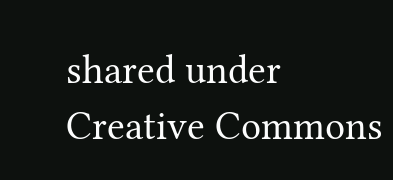shared under Creative Commons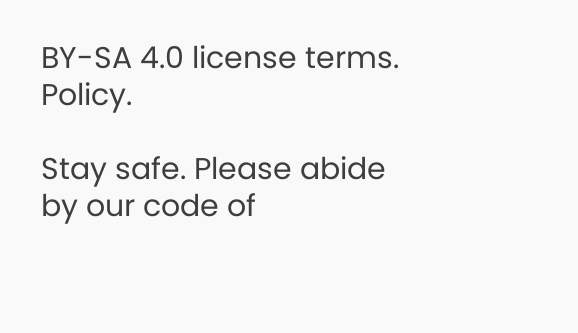BY-SA 4.0 license terms. Policy.

Stay safe. Please abide by our code of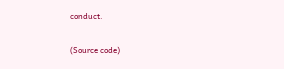conduct.

(Source code)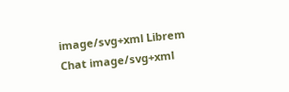image/svg+xml Librem Chat image/svg+xml